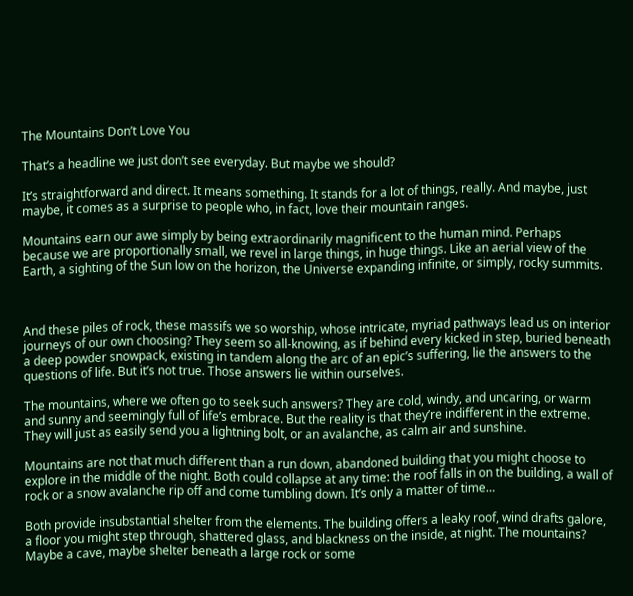The Mountains Don’t Love You

That’s a headline we just don’t see everyday. But maybe we should?

It’s straightforward and direct. It means something. It stands for a lot of things, really. And maybe, just maybe, it comes as a surprise to people who, in fact, love their mountain ranges.

Mountains earn our awe simply by being extraordinarily magnificent to the human mind. Perhaps because we are proportionally small, we revel in large things, in huge things. Like an aerial view of the Earth, a sighting of the Sun low on the horizon, the Universe expanding infinite, or simply, rocky summits.



And these piles of rock, these massifs we so worship, whose intricate, myriad pathways lead us on interior journeys of our own choosing? They seem so all-knowing, as if behind every kicked in step, buried beneath a deep powder snowpack, existing in tandem along the arc of an epic’s suffering, lie the answers to the questions of life. But it’s not true. Those answers lie within ourselves.

The mountains, where we often go to seek such answers? They are cold, windy, and uncaring, or warm and sunny and seemingly full of life’s embrace. But the reality is that they’re indifferent in the extreme. They will just as easily send you a lightning bolt, or an avalanche, as calm air and sunshine.

Mountains are not that much different than a run down, abandoned building that you might choose to explore in the middle of the night. Both could collapse at any time: the roof falls in on the building, a wall of rock or a snow avalanche rip off and come tumbling down. It’s only a matter of time…

Both provide insubstantial shelter from the elements. The building offers a leaky roof, wind drafts galore, a floor you might step through, shattered glass, and blackness on the inside, at night. The mountains? Maybe a cave, maybe shelter beneath a large rock or some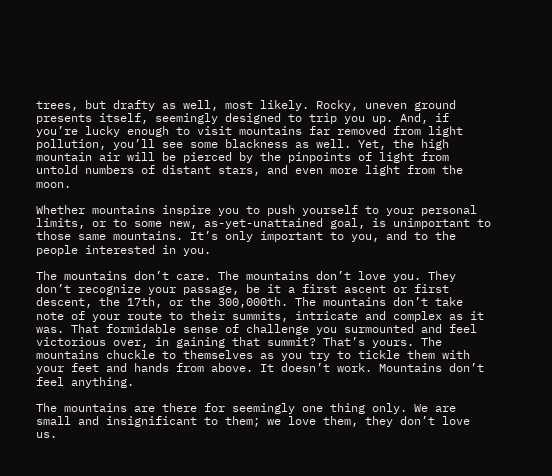trees, but drafty as well, most likely. Rocky, uneven ground presents itself, seemingly designed to trip you up. And, if you’re lucky enough to visit mountains far removed from light pollution, you’ll see some blackness as well. Yet, the high mountain air will be pierced by the pinpoints of light from untold numbers of distant stars, and even more light from the moon.

Whether mountains inspire you to push yourself to your personal limits, or to some new, as-yet-unattained goal, is unimportant to those same mountains. It’s only important to you, and to the people interested in you.

The mountains don’t care. The mountains don’t love you. They don’t recognize your passage, be it a first ascent or first descent, the 17th, or the 300,000th. The mountains don’t take note of your route to their summits, intricate and complex as it was. That formidable sense of challenge you surmounted and feel victorious over, in gaining that summit? That’s yours. The mountains chuckle to themselves as you try to tickle them with your feet and hands from above. It doesn’t work. Mountains don’t feel anything.

The mountains are there for seemingly one thing only. We are small and insignificant to them; we love them, they don’t love us.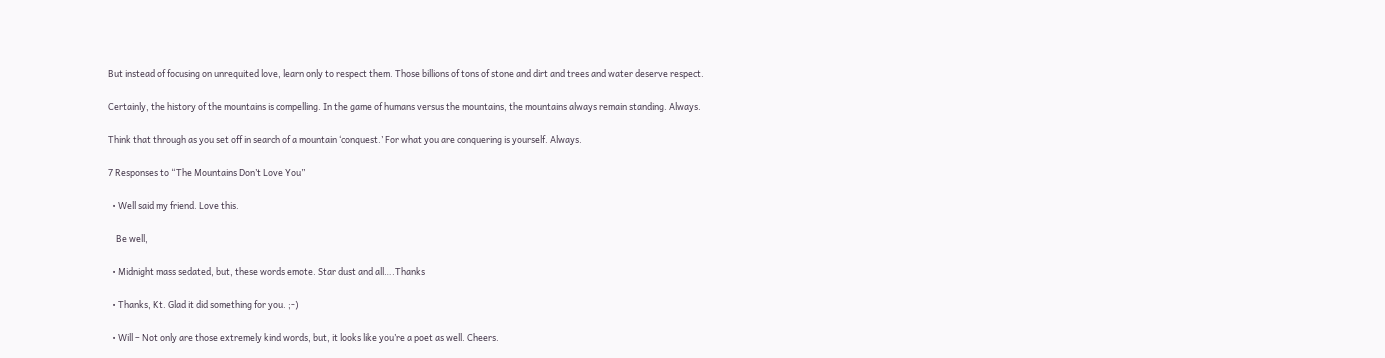But instead of focusing on unrequited love, learn only to respect them. Those billions of tons of stone and dirt and trees and water deserve respect.

Certainly, the history of the mountains is compelling. In the game of humans versus the mountains, the mountains always remain standing. Always.

Think that through as you set off in search of a mountain ‘conquest.’ For what you are conquering is yourself. Always.

7 Responses to “The Mountains Don’t Love You”

  • Well said my friend. Love this.

    Be well,

  • Midnight mass sedated, but, these words emote. Star dust and all….Thanks

  • Thanks, Kt. Glad it did something for you. ;-)

  • Will – Not only are those extremely kind words, but, it looks like you’re a poet as well. Cheers.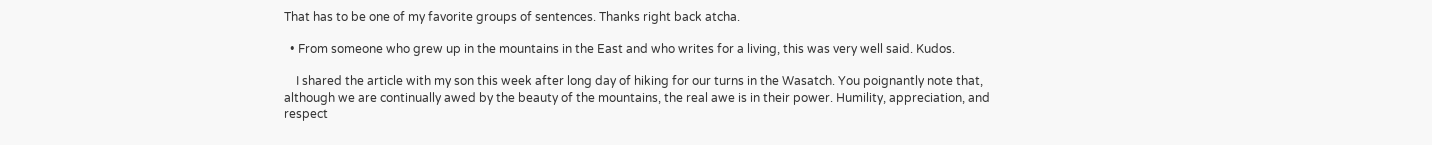That has to be one of my favorite groups of sentences. Thanks right back atcha.

  • From someone who grew up in the mountains in the East and who writes for a living, this was very well said. Kudos.

    I shared the article with my son this week after long day of hiking for our turns in the Wasatch. You poignantly note that, although we are continually awed by the beauty of the mountains, the real awe is in their power. Humility, appreciation, and respect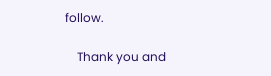follow.

    Thank you and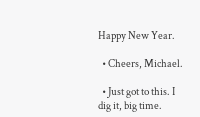Happy New Year.

  • Cheers, Michael.

  • Just got to this. I dig it, big time.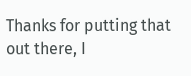Thanks for putting that out there, I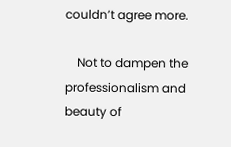couldn’t agree more.

    Not to dampen the professionalism and beauty of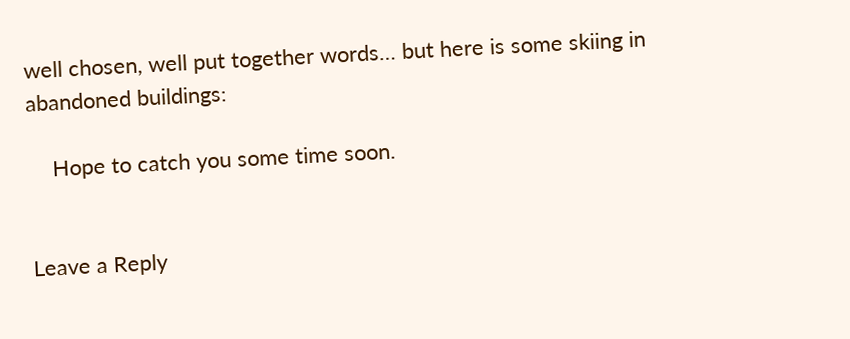well chosen, well put together words… but here is some skiing in abandoned buildings:

    Hope to catch you some time soon.


Leave a Reply